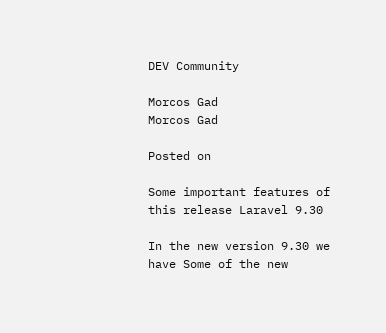DEV Community

Morcos Gad
Morcos Gad

Posted on

Some important features of this release Laravel 9.30

In the new version 9.30 we have Some of the new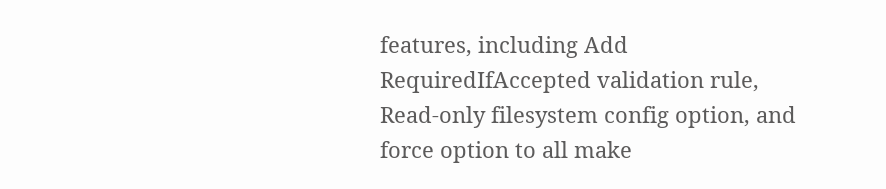features, including Add RequiredIfAccepted validation rule, Read-only filesystem config option, and force option to all make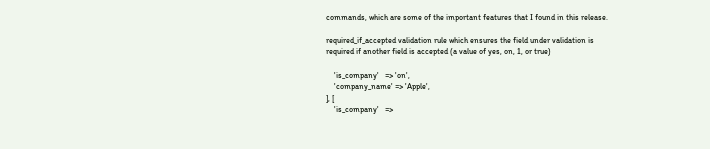commands, which are some of the important features that I found in this release.

required_if_accepted validation rule which ensures the field under validation is required if another field is accepted (a value of yes, on, 1, or true)

    'is_company'   => 'on',
    'company_name' => 'Apple',
], [
    'is_company'   =>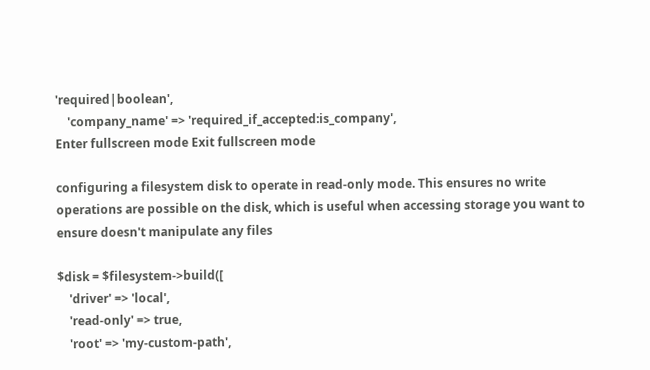'required|boolean',
    'company_name' => 'required_if_accepted:is_company',
Enter fullscreen mode Exit fullscreen mode

configuring a filesystem disk to operate in read-only mode. This ensures no write operations are possible on the disk, which is useful when accessing storage you want to ensure doesn't manipulate any files

$disk = $filesystem->build([
    'driver' => 'local',
    'read-only' => true,
    'root' => 'my-custom-path',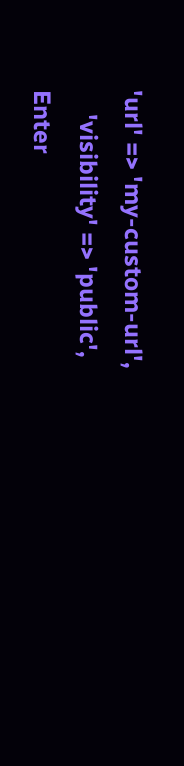'url' => 'my-custom-url',
    'visibility' => 'public',
Enter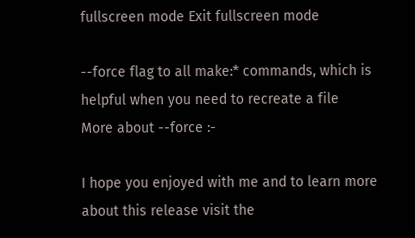fullscreen mode Exit fullscreen mode

--force flag to all make:* commands, which is helpful when you need to recreate a file
More about --force :-

I hope you enjoyed with me and to learn more about this release visit the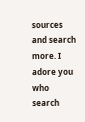sources and search more. I adore you who search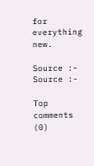for everything new.

Source :-
Source :-

Top comments (0)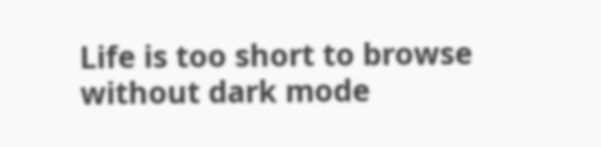Life is too short to browse without dark mode